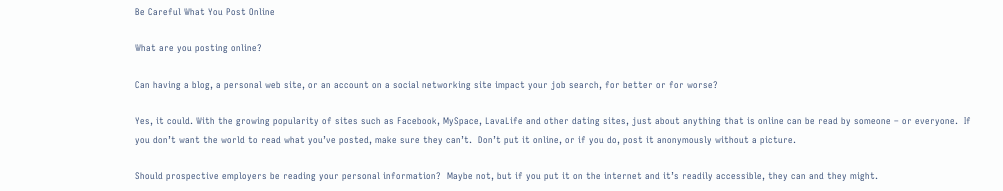Be Careful What You Post Online

What are you posting online?

Can having a blog, a personal web site, or an account on a social networking site impact your job search, for better or for worse?

Yes, it could. With the growing popularity of sites such as Facebook, MySpace, LavaLife and other dating sites, just about anything that is online can be read by someone – or everyone.  If you don’t want the world to read what you’ve posted, make sure they can’t.  Don’t put it online, or if you do, post it anonymously without a picture.

Should prospective employers be reading your personal information?  Maybe not, but if you put it on the internet and it’s readily accessible, they can and they might.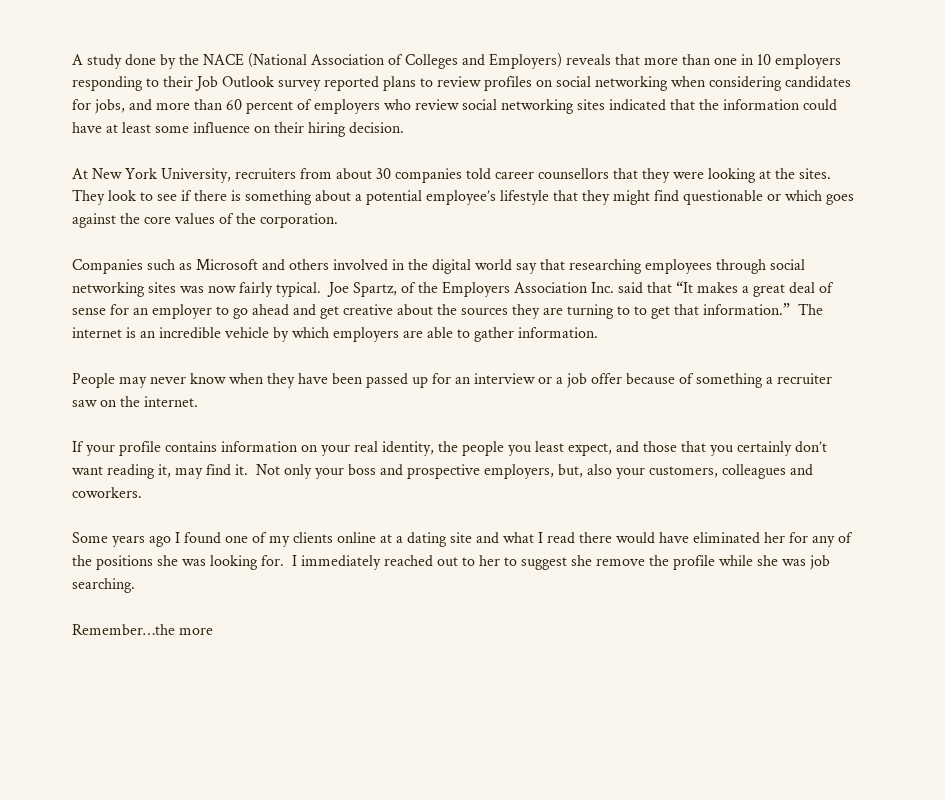A study done by the NACE (National Association of Colleges and Employers) reveals that more than one in 10 employers responding to their Job Outlook survey reported plans to review profiles on social networking when considering candidates for jobs, and more than 60 percent of employers who review social networking sites indicated that the information could have at least some influence on their hiring decision.

At New York University, recruiters from about 30 companies told career counsellors that they were looking at the sites.  They look to see if there is something about a potential employee’s lifestyle that they might find questionable or which goes against the core values of the corporation.

Companies such as Microsoft and others involved in the digital world say that researching employees through social networking sites was now fairly typical.  Joe Spartz, of the Employers Association Inc. said that “It makes a great deal of sense for an employer to go ahead and get creative about the sources they are turning to to get that information.”  The internet is an incredible vehicle by which employers are able to gather information.

People may never know when they have been passed up for an interview or a job offer because of something a recruiter saw on the internet.

If your profile contains information on your real identity, the people you least expect, and those that you certainly don’t want reading it, may find it.  Not only your boss and prospective employers, but, also your customers, colleagues and coworkers.

Some years ago I found one of my clients online at a dating site and what I read there would have eliminated her for any of the positions she was looking for.  I immediately reached out to her to suggest she remove the profile while she was job searching.

Remember…the more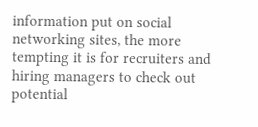information put on social networking sites, the more tempting it is for recruiters and hiring managers to check out potential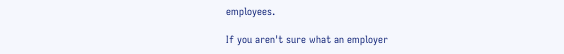employees.

If you aren't sure what an employer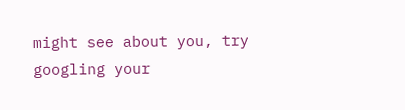might see about you, try googling your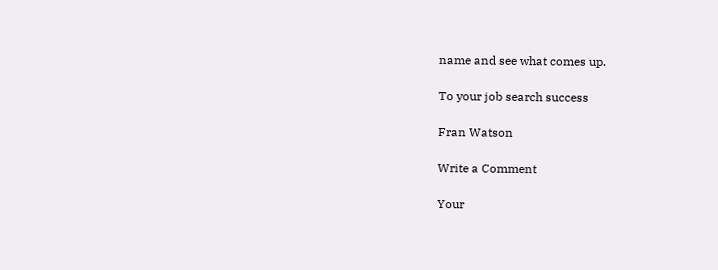name and see what comes up.

To your job search success

Fran Watson

Write a Comment

Your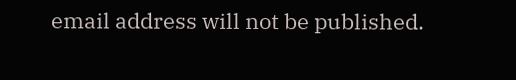email address will not be published.